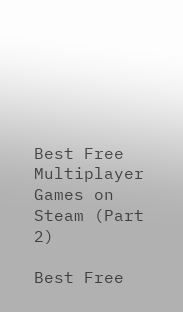Best Free Multiplayer Games on Steam (Part 2)

Best Free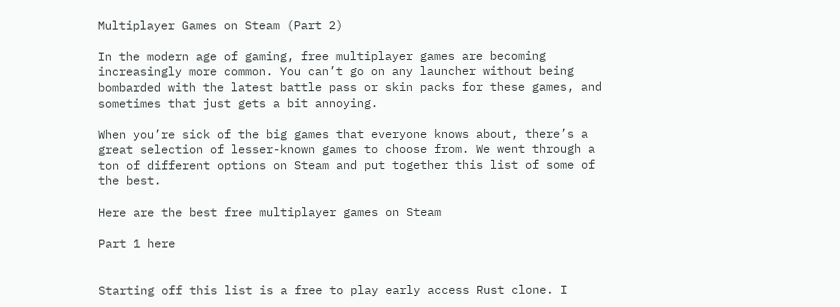Multiplayer Games on Steam (Part 2)

In the modern age of gaming, free multiplayer games are becoming increasingly more common. You can’t go on any launcher without being bombarded with the latest battle pass or skin packs for these games, and sometimes that just gets a bit annoying.

When you’re sick of the big games that everyone knows about, there’s a great selection of lesser-known games to choose from. We went through a ton of different options on Steam and put together this list of some of the best.

Here are the best free multiplayer games on Steam

Part 1 here


Starting off this list is a free to play early access Rust clone. I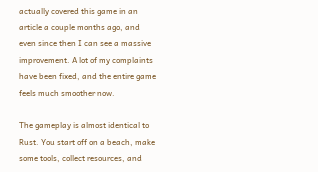actually covered this game in an article a couple months ago, and even since then I can see a massive improvement. A lot of my complaints have been fixed, and the entire game feels much smoother now.

The gameplay is almost identical to Rust. You start off on a beach, make some tools, collect resources, and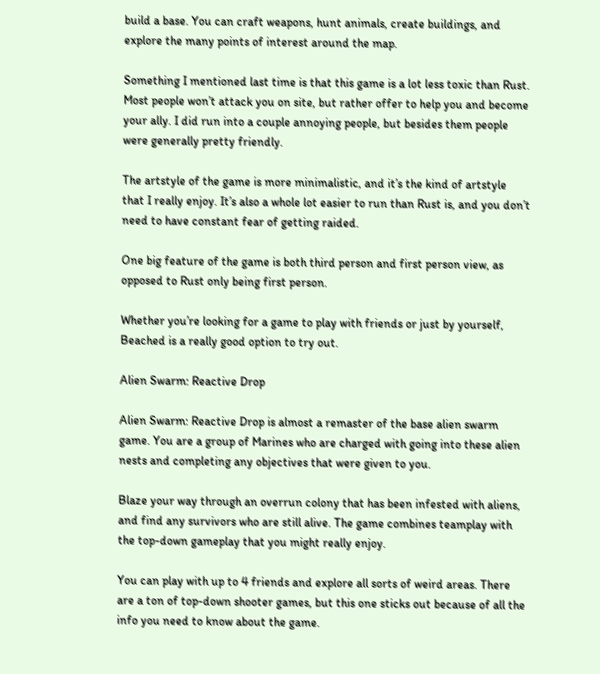build a base. You can craft weapons, hunt animals, create buildings, and explore the many points of interest around the map.

Something I mentioned last time is that this game is a lot less toxic than Rust. Most people won’t attack you on site, but rather offer to help you and become your ally. I did run into a couple annoying people, but besides them people were generally pretty friendly.

The artstyle of the game is more minimalistic, and it’s the kind of artstyle that I really enjoy. It’s also a whole lot easier to run than Rust is, and you don’t need to have constant fear of getting raided.

One big feature of the game is both third person and first person view, as opposed to Rust only being first person.

Whether you’re looking for a game to play with friends or just by yourself, Beached is a really good option to try out.

Alien Swarm: Reactive Drop

Alien Swarm: Reactive Drop is almost a remaster of the base alien swarm game. You are a group of Marines who are charged with going into these alien nests and completing any objectives that were given to you.

Blaze your way through an overrun colony that has been infested with aliens, and find any survivors who are still alive. The game combines teamplay with the top-down gameplay that you might really enjoy.

You can play with up to 4 friends and explore all sorts of weird areas. There are a ton of top-down shooter games, but this one sticks out because of all the info you need to know about the game.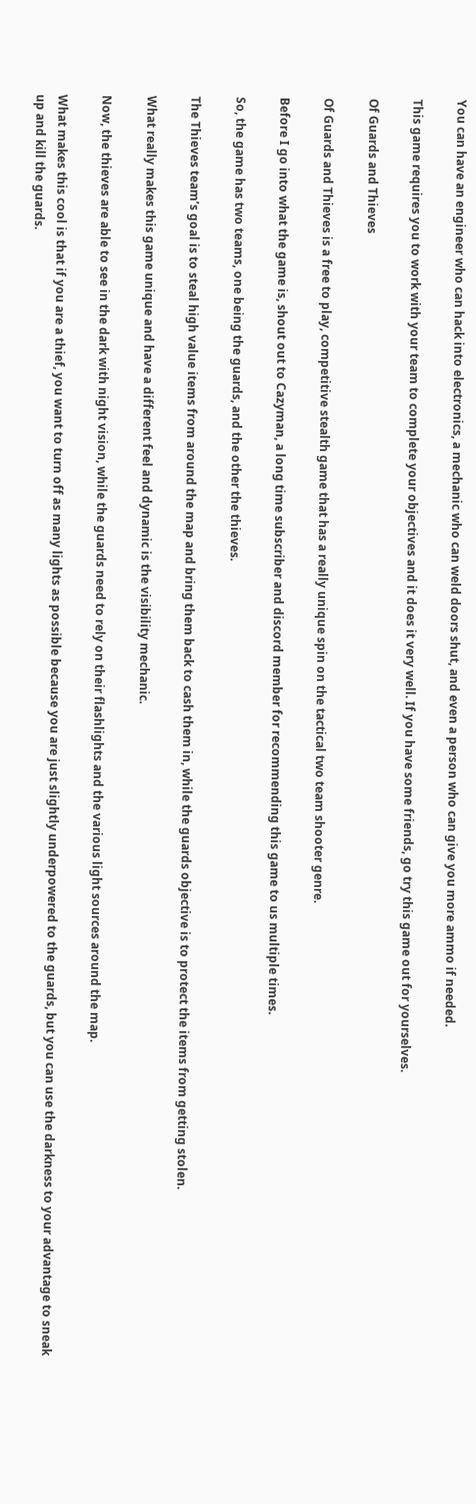You can have an engineer who can hack into electronics, a mechanic who can weld doors shut, and even a person who can give you more ammo if needed.

This game requires you to work with your team to complete your objectives and it does it very well. If you have some friends, go try this game out for yourselves.

Of Guards and Thieves

Of Guards and Thieves is a free to play, competitive stealth game that has a really unique spin on the tactical two team shooter genre.

Before I go into what the game is, shout out to Cazyman, a long time subscriber and discord member for recommending this game to us multiple times.

So, the game has two teams, one being the guards, and the other the thieves.

The Thieves team’s goal is to steal high value items from around the map and bring them back to cash them in, while the guards objective is to protect the items from getting stolen.

What really makes this game unique and have a different feel and dynamic is the visibility mechanic.

Now, the thieves are able to see in the dark with night vision, while the guards need to rely on their flashlights and the various light sources around the map.

What makes this cool is that if you are a thief, you want to turn off as many lights as possible because you are just slightly underpowered to the guards, but you can use the darkness to your advantage to sneak up and kill the guards.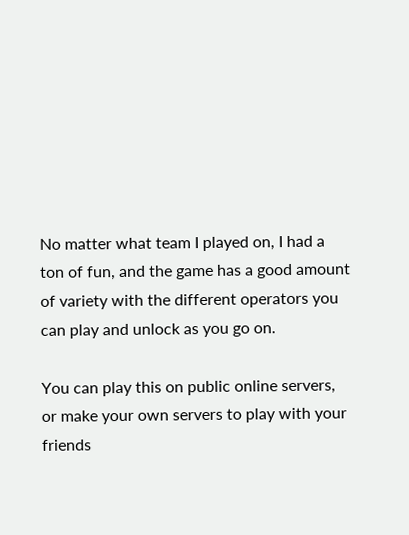No matter what team I played on, I had a ton of fun, and the game has a good amount of variety with the different operators you can play and unlock as you go on.

You can play this on public online servers, or make your own servers to play with your friends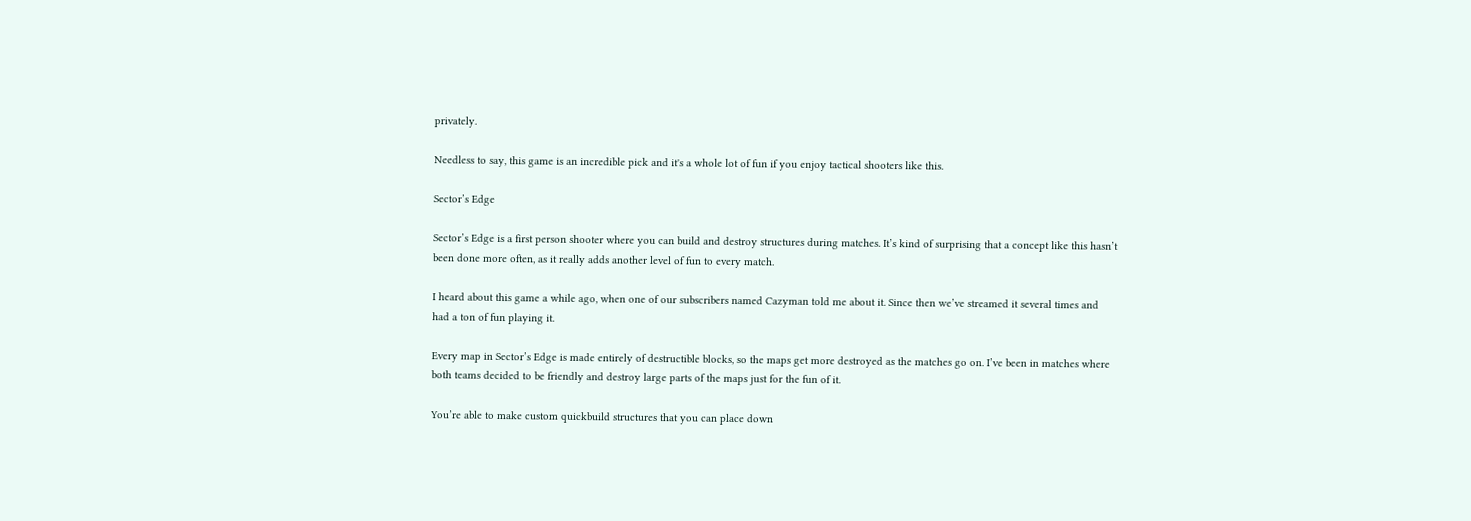privately.

Needless to say, this game is an incredible pick and it's a whole lot of fun if you enjoy tactical shooters like this.

Sector’s Edge

Sector’s Edge is a first person shooter where you can build and destroy structures during matches. It’s kind of surprising that a concept like this hasn’t been done more often, as it really adds another level of fun to every match.

I heard about this game a while ago, when one of our subscribers named Cazyman told me about it. Since then we’ve streamed it several times and had a ton of fun playing it.

Every map in Sector’s Edge is made entirely of destructible blocks, so the maps get more destroyed as the matches go on. I’ve been in matches where both teams decided to be friendly and destroy large parts of the maps just for the fun of it.

You’re able to make custom quickbuild structures that you can place down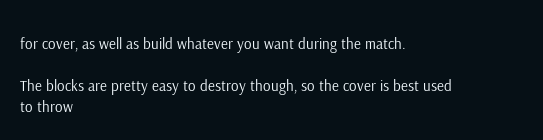for cover, as well as build whatever you want during the match.

The blocks are pretty easy to destroy though, so the cover is best used to throw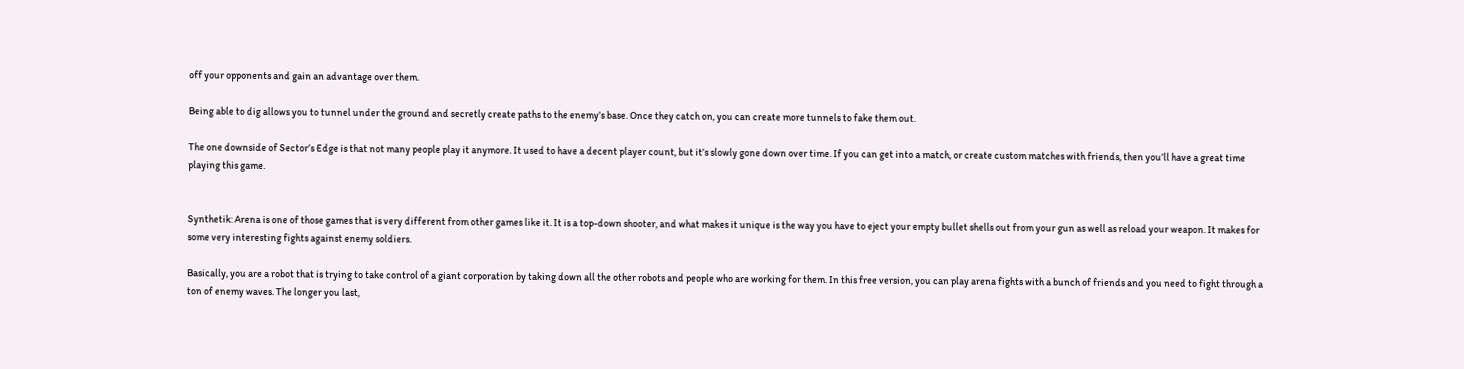off your opponents and gain an advantage over them.

Being able to dig allows you to tunnel under the ground and secretly create paths to the enemy’s base. Once they catch on, you can create more tunnels to fake them out.

The one downside of Sector’s Edge is that not many people play it anymore. It used to have a decent player count, but it’s slowly gone down over time. If you can get into a match, or create custom matches with friends, then you’ll have a great time playing this game.


Synthetik: Arena is one of those games that is very different from other games like it. It is a top-down shooter, and what makes it unique is the way you have to eject your empty bullet shells out from your gun as well as reload your weapon. It makes for some very interesting fights against enemy soldiers.

Basically, you are a robot that is trying to take control of a giant corporation by taking down all the other robots and people who are working for them. In this free version, you can play arena fights with a bunch of friends and you need to fight through a ton of enemy waves. The longer you last,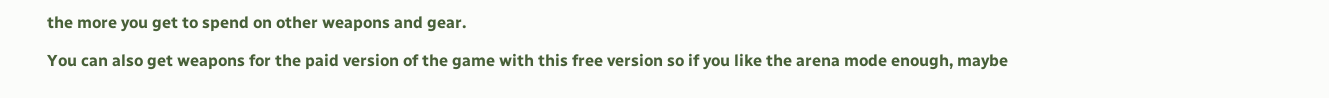the more you get to spend on other weapons and gear.

You can also get weapons for the paid version of the game with this free version so if you like the arena mode enough, maybe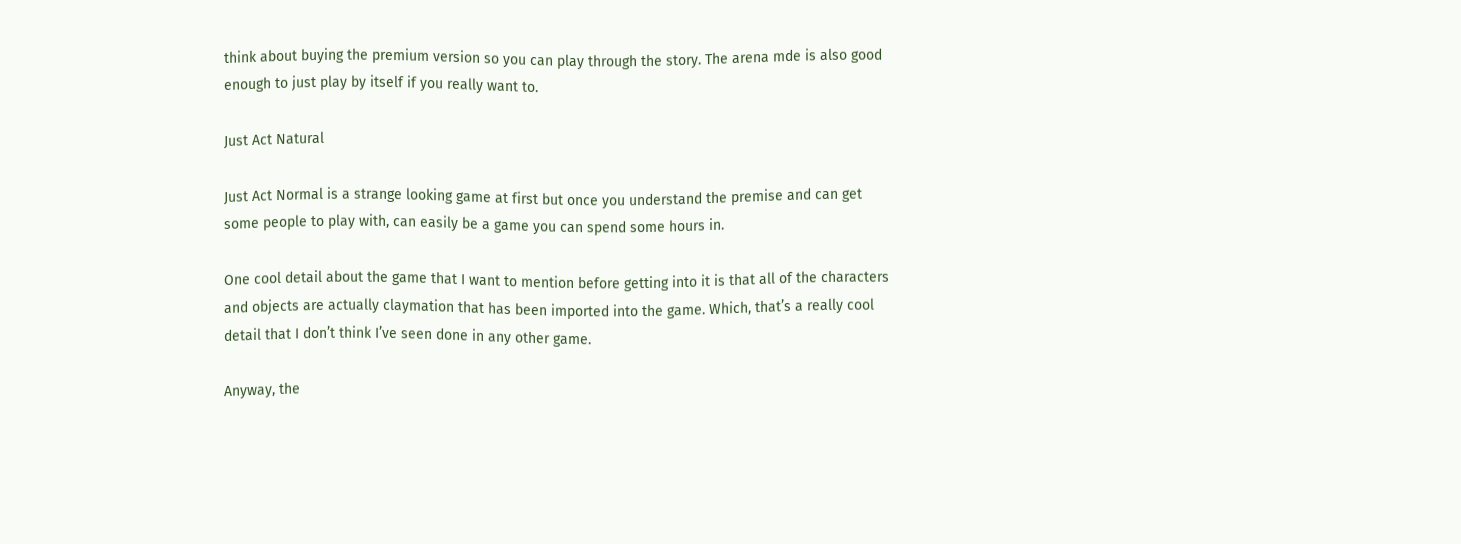think about buying the premium version so you can play through the story. The arena mde is also good enough to just play by itself if you really want to.

Just Act Natural

Just Act Normal is a strange looking game at first but once you understand the premise and can get some people to play with, can easily be a game you can spend some hours in.

One cool detail about the game that I want to mention before getting into it is that all of the characters and objects are actually claymation that has been imported into the game. Which, that’s a really cool detail that I don’t think I’ve seen done in any other game.

Anyway, the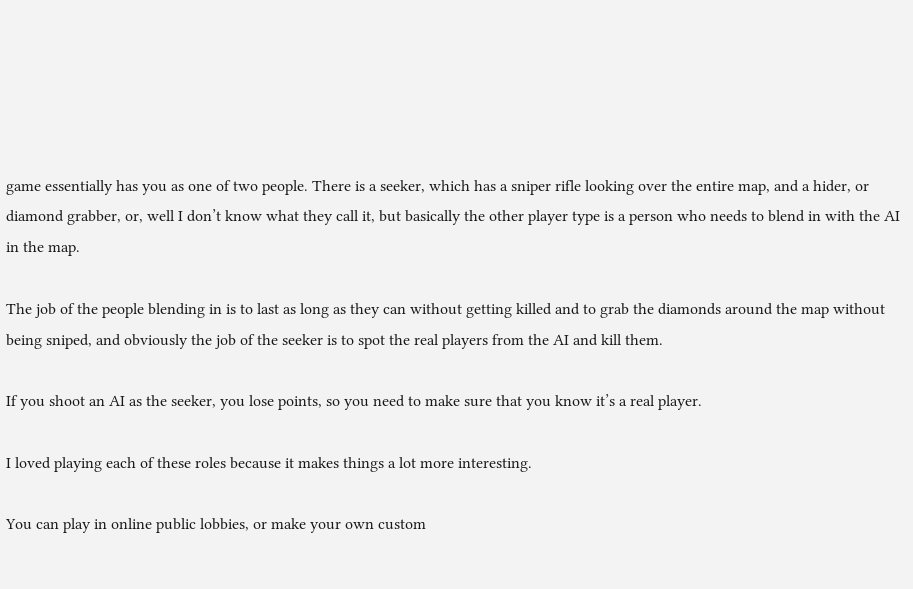game essentially has you as one of two people. There is a seeker, which has a sniper rifle looking over the entire map, and a hider, or diamond grabber, or, well I don’t know what they call it, but basically the other player type is a person who needs to blend in with the AI in the map.

The job of the people blending in is to last as long as they can without getting killed and to grab the diamonds around the map without being sniped, and obviously the job of the seeker is to spot the real players from the AI and kill them.

If you shoot an AI as the seeker, you lose points, so you need to make sure that you know it’s a real player.

I loved playing each of these roles because it makes things a lot more interesting.

You can play in online public lobbies, or make your own custom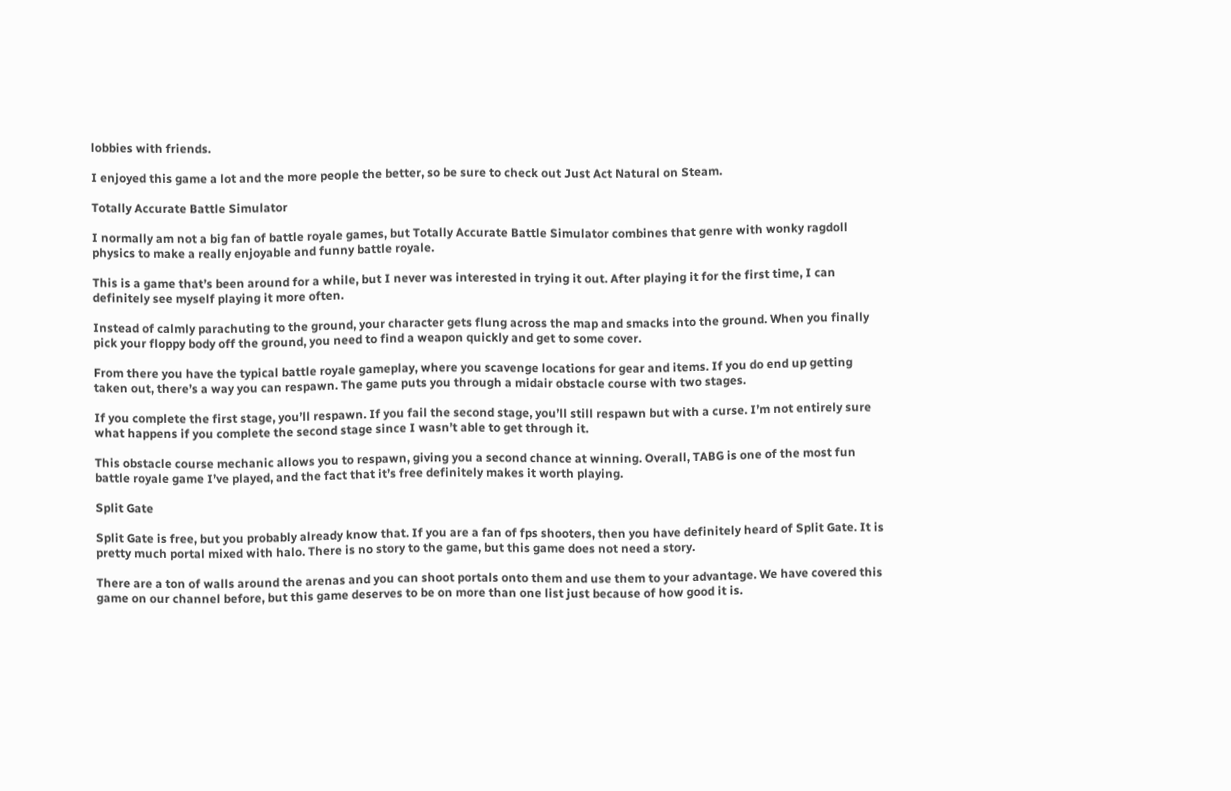lobbies with friends.

I enjoyed this game a lot and the more people the better, so be sure to check out Just Act Natural on Steam.

Totally Accurate Battle Simulator

I normally am not a big fan of battle royale games, but Totally Accurate Battle Simulator combines that genre with wonky ragdoll physics to make a really enjoyable and funny battle royale.

This is a game that’s been around for a while, but I never was interested in trying it out. After playing it for the first time, I can definitely see myself playing it more often.

Instead of calmly parachuting to the ground, your character gets flung across the map and smacks into the ground. When you finally pick your floppy body off the ground, you need to find a weapon quickly and get to some cover.

From there you have the typical battle royale gameplay, where you scavenge locations for gear and items. If you do end up getting taken out, there’s a way you can respawn. The game puts you through a midair obstacle course with two stages.

If you complete the first stage, you’ll respawn. If you fail the second stage, you’ll still respawn but with a curse. I’m not entirely sure what happens if you complete the second stage since I wasn’t able to get through it.

This obstacle course mechanic allows you to respawn, giving you a second chance at winning. Overall, TABG is one of the most fun battle royale game I’ve played, and the fact that it’s free definitely makes it worth playing.

Split Gate

Split Gate is free, but you probably already know that. If you are a fan of fps shooters, then you have definitely heard of Split Gate. It is pretty much portal mixed with halo. There is no story to the game, but this game does not need a story.

There are a ton of walls around the arenas and you can shoot portals onto them and use them to your advantage. We have covered this game on our channel before, but this game deserves to be on more than one list just because of how good it is.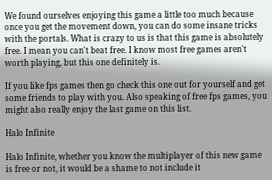We found ourselves enjoying this game a little too much because once you get the movement down, you can do some insane tricks with the portals. What is crazy to us is that this game is absolutely free. I mean you can't beat free. I know most free games aren't worth playing, but this one definitely is.

If you like fps games then go check this one out for yourself and get some friends to play with you. Also speaking of free fps games, you might also really enjoy the last game on this list.

Halo Infinite

Halo Infinite, whether you know the multiplayer of this new game is free or not, it would be a shame to not include it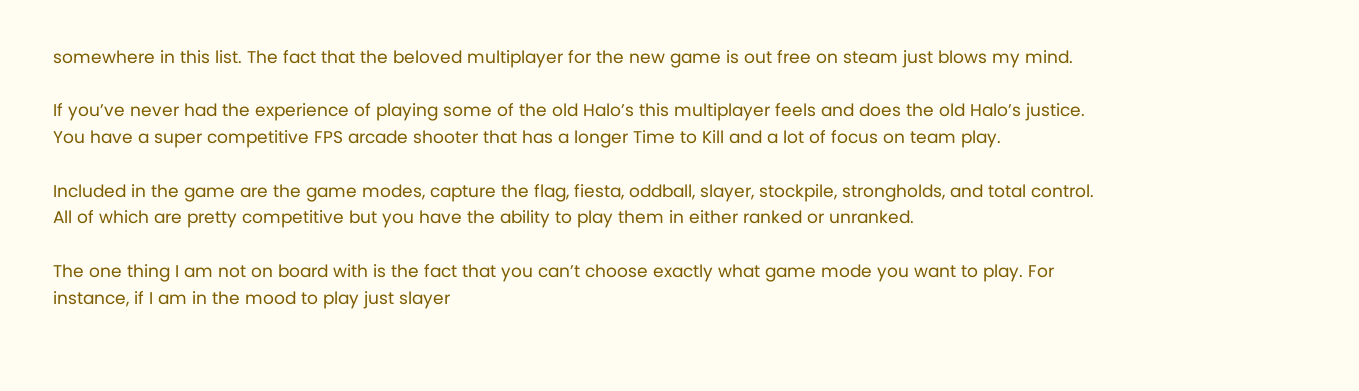somewhere in this list. The fact that the beloved multiplayer for the new game is out free on steam just blows my mind.

If you’ve never had the experience of playing some of the old Halo’s this multiplayer feels and does the old Halo’s justice. You have a super competitive FPS arcade shooter that has a longer Time to Kill and a lot of focus on team play.

Included in the game are the game modes, capture the flag, fiesta, oddball, slayer, stockpile, strongholds, and total control. All of which are pretty competitive but you have the ability to play them in either ranked or unranked.

The one thing I am not on board with is the fact that you can’t choose exactly what game mode you want to play. For instance, if I am in the mood to play just slayer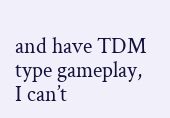and have TDM type gameplay, I can’t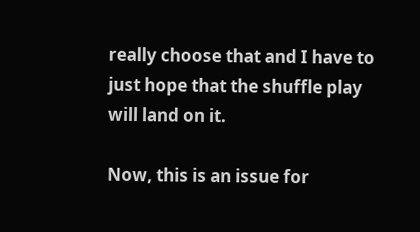really choose that and I have to just hope that the shuffle play will land on it.

Now, this is an issue for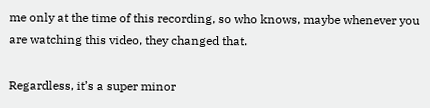me only at the time of this recording, so who knows, maybe whenever you are watching this video, they changed that.

Regardless, it’s a super minor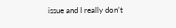issue and I really don’t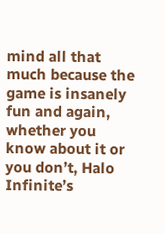mind all that much because the game is insanely fun and again, whether you know about it or you don’t, Halo Infinite’s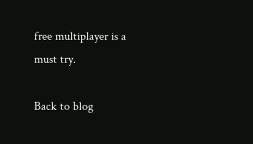free multiplayer is a must try.

Back to blog